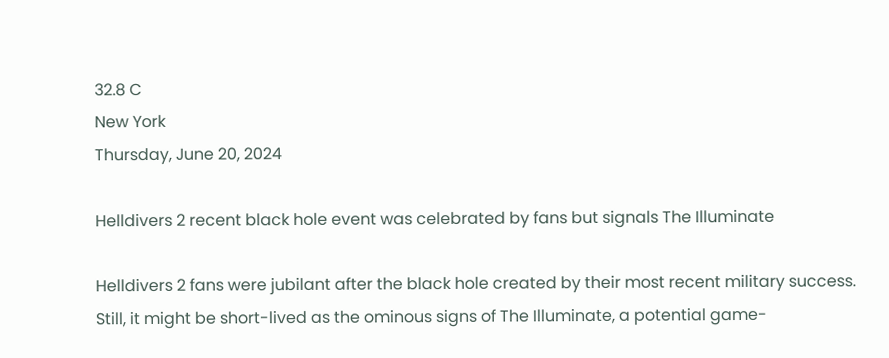32.8 C
New York
Thursday, June 20, 2024

Helldivers 2 recent black hole event was celebrated by fans but signals The Illuminate

Helldivers 2 fans were jubilant after the black hole created by their most recent military success. Still, it might be short-lived as the ominous signs of The Illuminate, a potential game-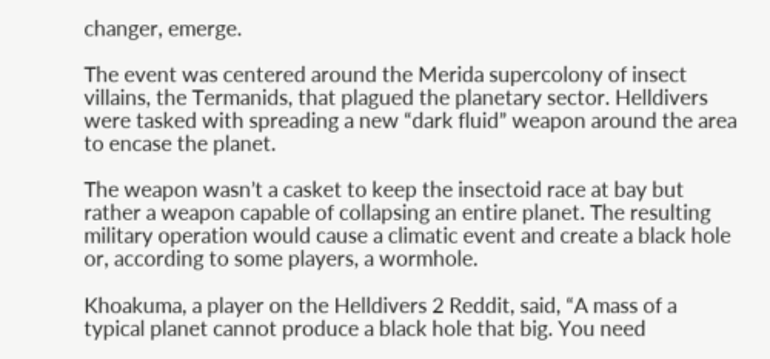changer, emerge.

The event was centered around the Merida supercolony of insect villains, the Termanids, that plagued the planetary sector. Helldivers were tasked with spreading a new “dark fluid” weapon around the area to encase the planet.

The weapon wasn’t a casket to keep the insectoid race at bay but rather a weapon capable of collapsing an entire planet. The resulting military operation would cause a climatic event and create a black hole or, according to some players, a wormhole.

Khoakuma, a player on the Helldivers 2 Reddit, said, “A mass of a typical planet cannot produce a black hole that big. You need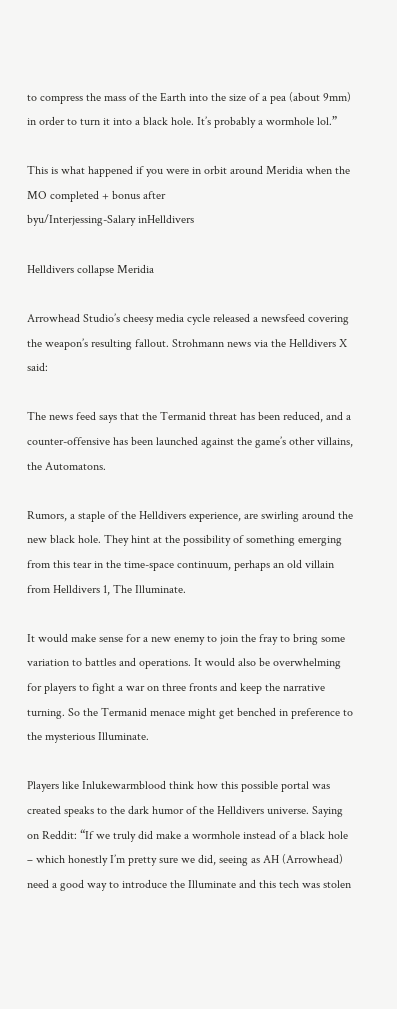to compress the mass of the Earth into the size of a pea (about 9mm) in order to turn it into a black hole. It’s probably a wormhole lol.”

This is what happened if you were in orbit around Meridia when the MO completed + bonus after
byu/Interjessing-Salary inHelldivers

Helldivers collapse Meridia

Arrowhead Studio’s cheesy media cycle released a newsfeed covering the weapon’s resulting fallout. Strohmann news via the Helldivers X said:

The news feed says that the Termanid threat has been reduced, and a counter-offensive has been launched against the game’s other villains, the Automatons.

Rumors, a staple of the Helldivers experience, are swirling around the new black hole. They hint at the possibility of something emerging from this tear in the time-space continuum, perhaps an old villain from Helldivers 1, The Illuminate.

It would make sense for a new enemy to join the fray to bring some variation to battles and operations. It would also be overwhelming for players to fight a war on three fronts and keep the narrative turning. So the Termanid menace might get benched in preference to the mysterious Illuminate.

Players like Inlukewarmblood think how this possible portal was created speaks to the dark humor of the Helldivers universe. Saying on Reddit: “If we truly did make a wormhole instead of a black hole – which honestly I’m pretty sure we did, seeing as AH (Arrowhead) need a good way to introduce the Illuminate and this tech was stolen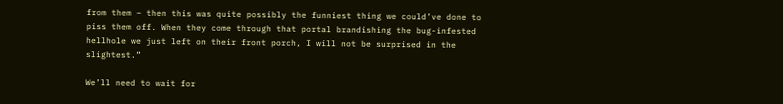from them – then this was quite possibly the funniest thing we could’ve done to piss them off. When they come through that portal brandishing the bug-infested hellhole we just left on their front porch, I will not be surprised in the slightest.”

We’ll need to wait for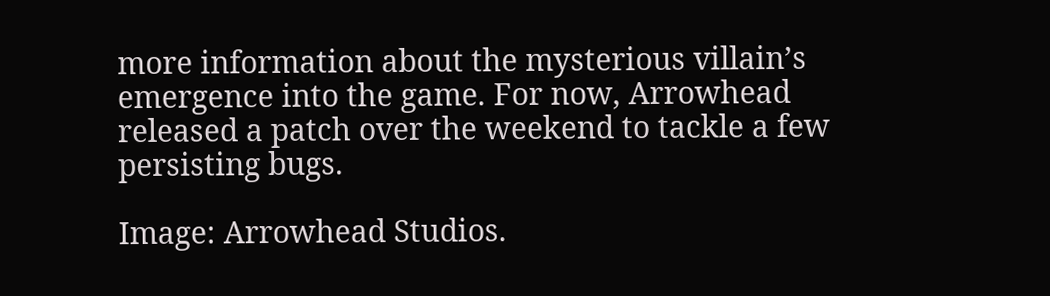more information about the mysterious villain’s emergence into the game. For now, Arrowhead released a patch over the weekend to tackle a few persisting bugs.

Image: Arrowhead Studios.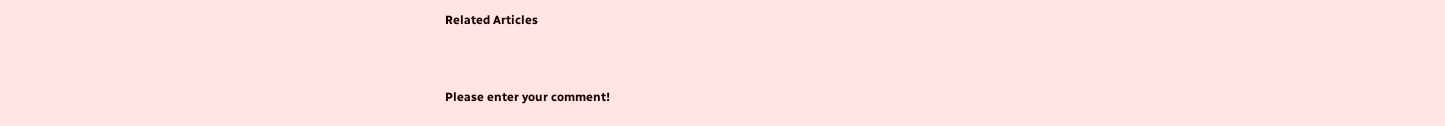Related Articles


Please enter your comment!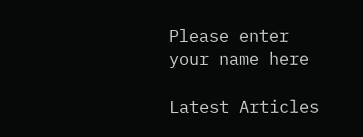Please enter your name here

Latest Articles